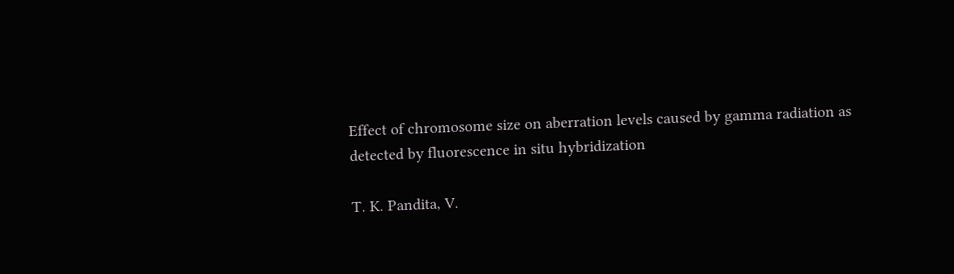Effect of chromosome size on aberration levels caused by gamma radiation as detected by fluorescence in situ hybridization

T. K. Pandita, V.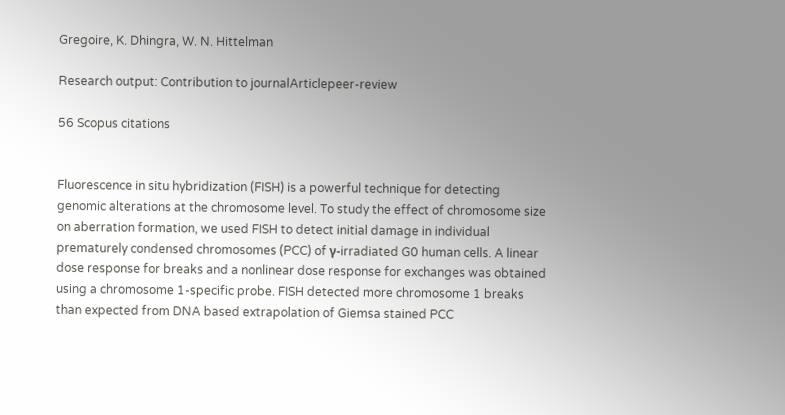Gregoire, K. Dhingra, W. N. Hittelman

Research output: Contribution to journalArticlepeer-review

56 Scopus citations


Fluorescence in situ hybridization (FISH) is a powerful technique for detecting genomic alterations at the chromosome level. To study the effect of chromosome size on aberration formation, we used FISH to detect initial damage in individual prematurely condensed chromosomes (PCC) of γ-irradiated G0 human cells. A linear dose response for breaks and a nonlinear dose response for exchanges was obtained using a chromosome 1-specific probe. FISH detected more chromosome 1 breaks than expected from DNA based extrapolation of Giemsa stained PCC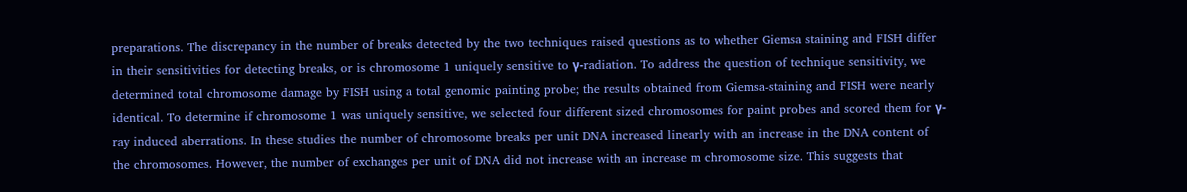preparations. The discrepancy in the number of breaks detected by the two techniques raised questions as to whether Giemsa staining and FISH differ in their sensitivities for detecting breaks, or is chromosome 1 uniquely sensitive to γ-radiation. To address the question of technique sensitivity, we determined total chromosome damage by FISH using a total genomic painting probe; the results obtained from Giemsa-staining and FISH were nearly identical. To determine if chromosome 1 was uniquely sensitive, we selected four different sized chromosomes for paint probes and scored them for γ-ray induced aberrations. In these studies the number of chromosome breaks per unit DNA increased linearly with an increase in the DNA content of the chromosomes. However, the number of exchanges per unit of DNA did not increase with an increase m chromosome size. This suggests that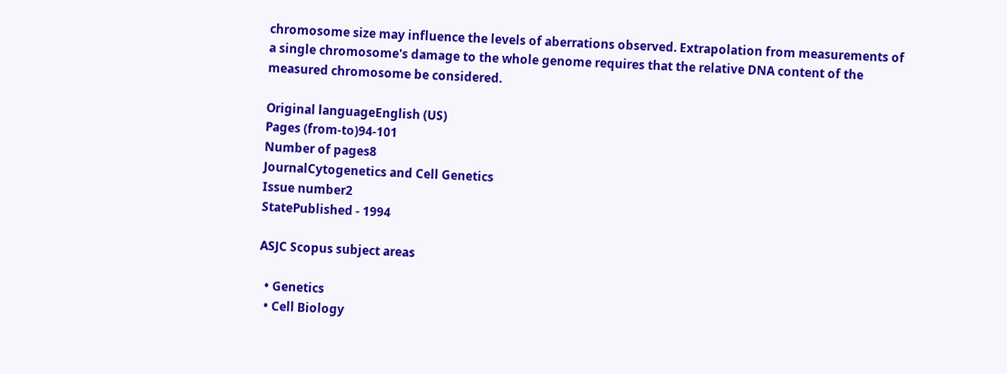chromosome size may influence the levels of aberrations observed. Extrapolation from measurements of a single chromosome's damage to the whole genome requires that the relative DNA content of the measured chromosome be considered.

Original languageEnglish (US)
Pages (from-to)94-101
Number of pages8
JournalCytogenetics and Cell Genetics
Issue number2
StatePublished - 1994

ASJC Scopus subject areas

  • Genetics
  • Cell Biology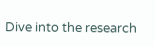Dive into the research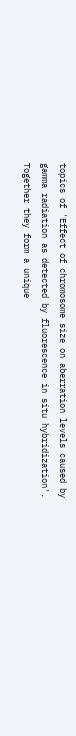topics of 'Effect of chromosome size on aberration levels caused by gamma radiation as detected by fluorescence in situ hybridization'. Together they form a unique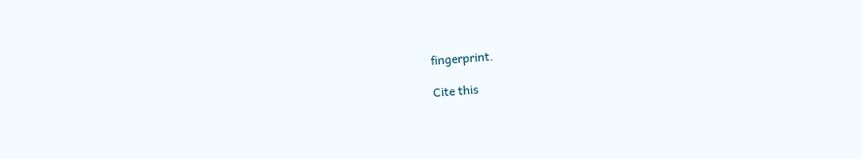fingerprint.

Cite this